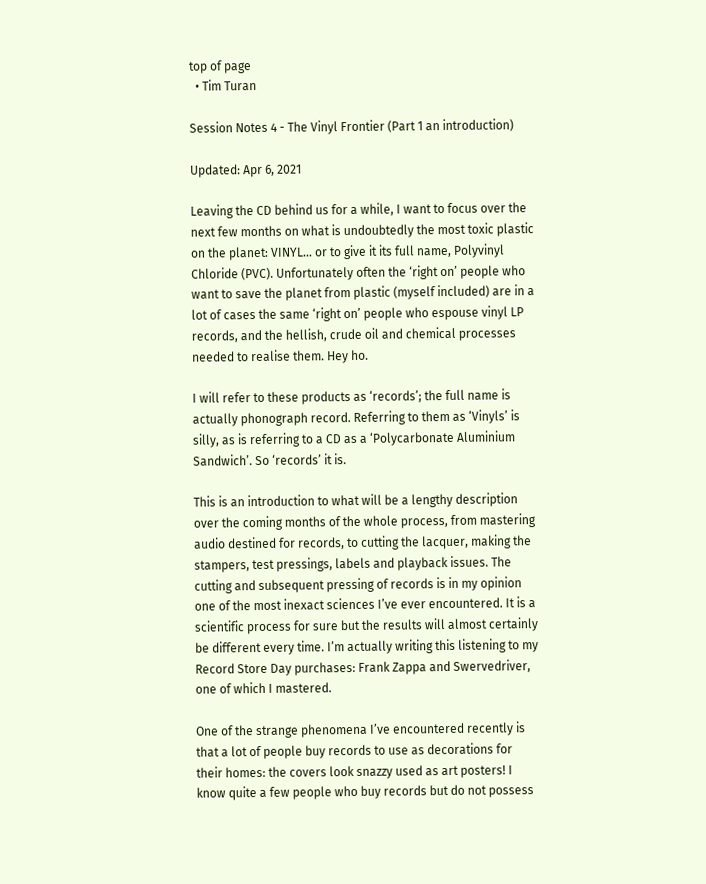top of page
  • Tim Turan

Session Notes 4 - The Vinyl Frontier (Part 1 an introduction)

Updated: Apr 6, 2021

Leaving the CD behind us for a while, I want to focus over the next few months on what is undoubtedly the most toxic plastic on the planet: VINYL... or to give it its full name, Polyvinyl Chloride (PVC). Unfortunately often the ‘right on’ people who want to save the planet from plastic (myself included) are in a lot of cases the same ‘right on’ people who espouse vinyl LP records, and the hellish, crude oil and chemical processes needed to realise them. Hey ho.

I will refer to these products as ‘records’; the full name is actually phonograph record. Referring to them as ‘Vinyls’ is silly, as is referring to a CD as a ‘Polycarbonate Aluminium Sandwich’. So ‘records’ it is.

This is an introduction to what will be a lengthy description over the coming months of the whole process, from mastering audio destined for records, to cutting the lacquer, making the stampers, test pressings, labels and playback issues. The cutting and subsequent pressing of records is in my opinion one of the most inexact sciences I’ve ever encountered. It is a scientific process for sure but the results will almost certainly be different every time. I’m actually writing this listening to my Record Store Day purchases: Frank Zappa and Swervedriver, one of which I mastered.

One of the strange phenomena I’ve encountered recently is that a lot of people buy records to use as decorations for their homes: the covers look snazzy used as art posters! I know quite a few people who buy records but do not possess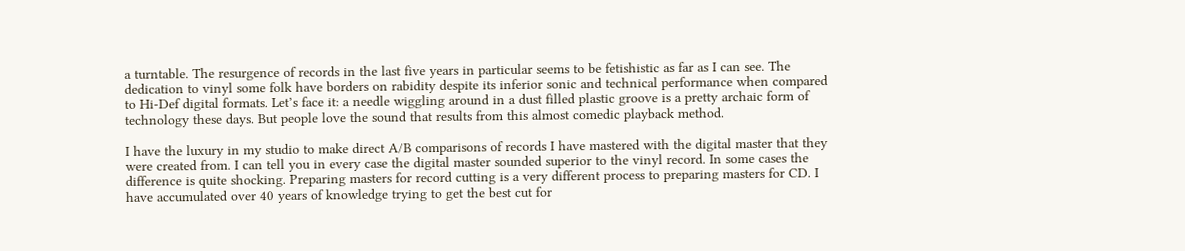a turntable. The resurgence of records in the last five years in particular seems to be fetishistic as far as I can see. The dedication to vinyl some folk have borders on rabidity despite its inferior sonic and technical performance when compared to Hi-Def digital formats. Let’s face it: a needle wiggling around in a dust filled plastic groove is a pretty archaic form of technology these days. But people love the sound that results from this almost comedic playback method.

I have the luxury in my studio to make direct A/B comparisons of records I have mastered with the digital master that they were created from. I can tell you in every case the digital master sounded superior to the vinyl record. In some cases the difference is quite shocking. Preparing masters for record cutting is a very different process to preparing masters for CD. I have accumulated over 40 years of knowledge trying to get the best cut for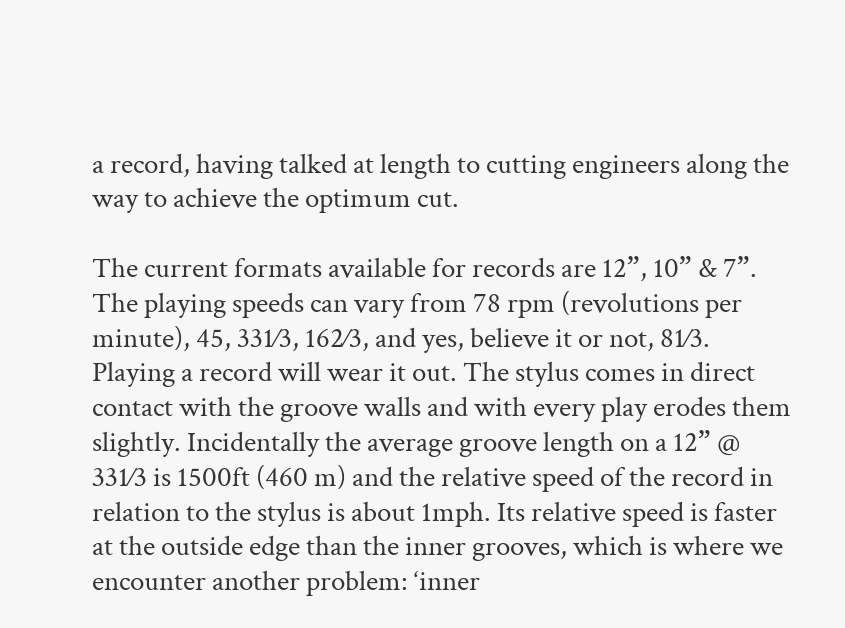a record, having talked at length to cutting engineers along the way to achieve the optimum cut.

The current formats available for records are 12”, 10” & 7”. The playing speeds can vary from 78 rpm (revolutions per minute), 45, 331⁄3, 162⁄3, and yes, believe it or not, 81⁄3. Playing a record will wear it out. The stylus comes in direct contact with the groove walls and with every play erodes them slightly. Incidentally the average groove length on a 12” @ 331⁄3 is 1500ft (460 m) and the relative speed of the record in relation to the stylus is about 1mph. Its relative speed is faster at the outside edge than the inner grooves, which is where we encounter another problem: ‘inner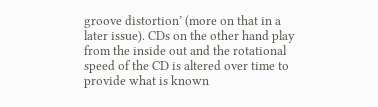groove distortion’ (more on that in a later issue). CDs on the other hand play from the inside out and the rotational speed of the CD is altered over time to provide what is known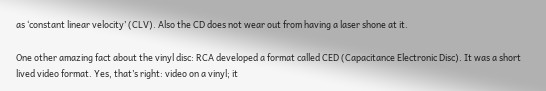as ‘constant linear velocity’ (CLV). Also the CD does not wear out from having a laser shone at it.

One other amazing fact about the vinyl disc: RCA developed a format called CED (Capacitance Electronic Disc). It was a short lived video format. Yes, that’s right: video on a vinyl; it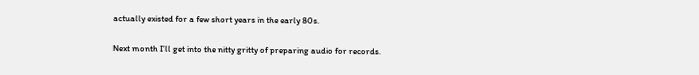actually existed for a few short years in the early 80s.

Next month I’ll get into the nitty gritty of preparing audio for records.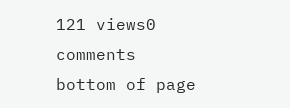121 views0 comments
bottom of page